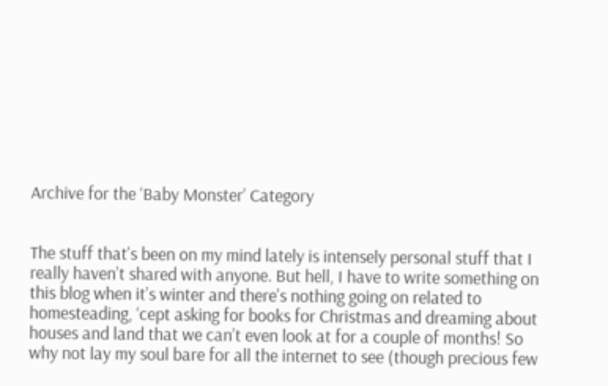Archive for the ‘Baby Monster’ Category


The stuff that’s been on my mind lately is intensely personal stuff that I really haven’t shared with anyone. But hell, I have to write something on this blog when it’s winter and there’s nothing going on related to homesteading, ‘cept asking for books for Christmas and dreaming about houses and land that we can’t even look at for a couple of months! So why not lay my soul bare for all the internet to see (though precious few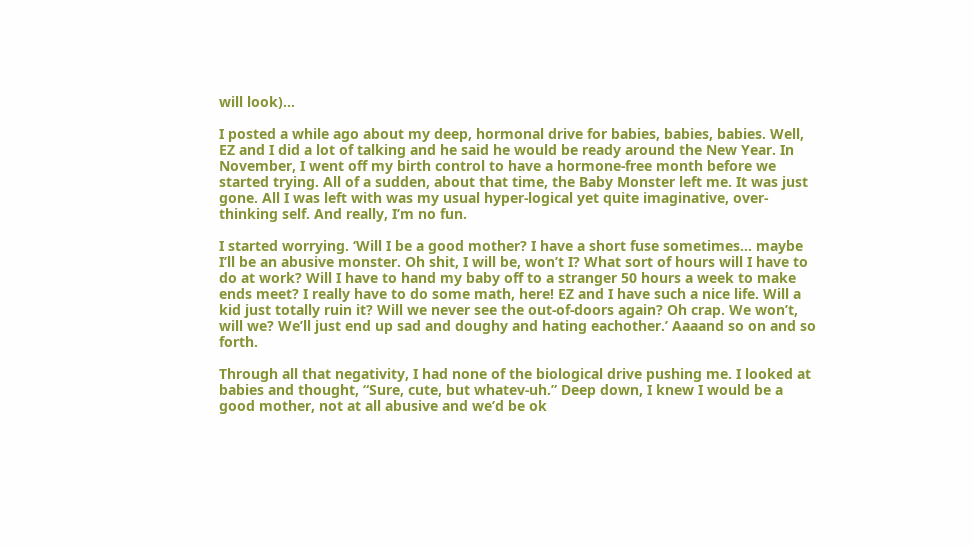will look)…

I posted a while ago about my deep, hormonal drive for babies, babies, babies. Well, EZ and I did a lot of talking and he said he would be ready around the New Year. In November, I went off my birth control to have a hormone-free month before we started trying. All of a sudden, about that time, the Baby Monster left me. It was just gone. All I was left with was my usual hyper-logical yet quite imaginative, over-thinking self. And really, I’m no fun.

I started worrying. ‘Will I be a good mother? I have a short fuse sometimes… maybe I’ll be an abusive monster. Oh shit, I will be, won’t I? What sort of hours will I have to do at work? Will I have to hand my baby off to a stranger 50 hours a week to make ends meet? I really have to do some math, here! EZ and I have such a nice life. Will a kid just totally ruin it? Will we never see the out-of-doors again? Oh crap. We won’t, will we? We’ll just end up sad and doughy and hating eachother.’ Aaaand so on and so forth.

Through all that negativity, I had none of the biological drive pushing me. I looked at babies and thought, “Sure, cute, but whatev-uh.” Deep down, I knew I would be a good mother, not at all abusive and we’d be ok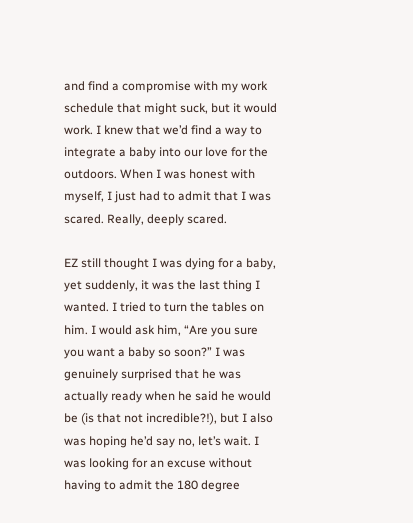and find a compromise with my work schedule that might suck, but it would work. I knew that we’d find a way to integrate a baby into our love for the outdoors. When I was honest with myself, I just had to admit that I was scared. Really, deeply scared.

EZ still thought I was dying for a baby, yet suddenly, it was the last thing I wanted. I tried to turn the tables on him. I would ask him, “Are you sure you want a baby so soon?” I was genuinely surprised that he was actually ready when he said he would be (is that not incredible?!), but I also was hoping he’d say no, let’s wait. I was looking for an excuse without having to admit the 180 degree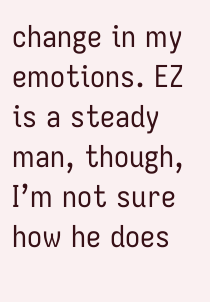change in my emotions. EZ is a steady man, though, I’m not sure how he does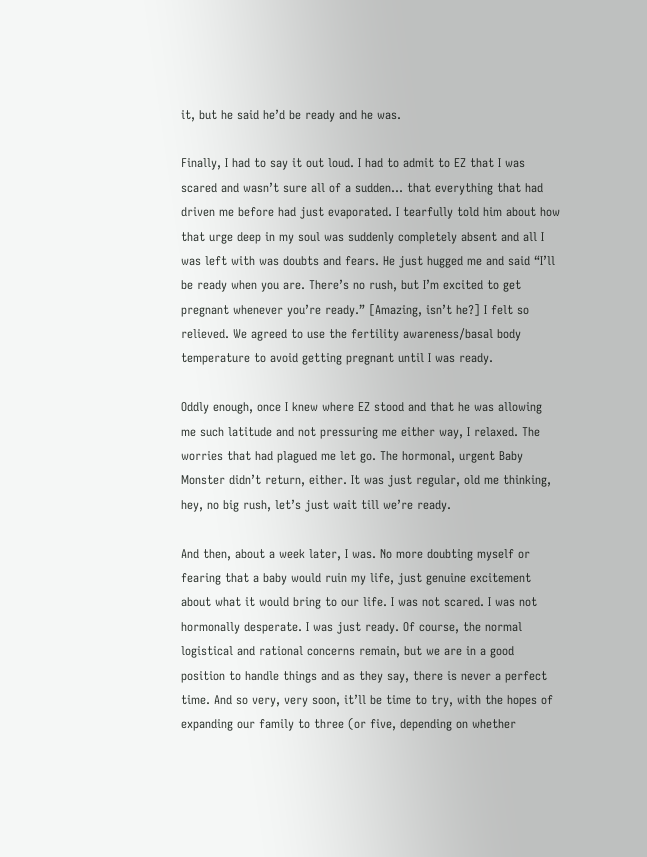it, but he said he’d be ready and he was.

Finally, I had to say it out loud. I had to admit to EZ that I was scared and wasn’t sure all of a sudden… that everything that had driven me before had just evaporated. I tearfully told him about how that urge deep in my soul was suddenly completely absent and all I was left with was doubts and fears. He just hugged me and said “I’ll be ready when you are. There’s no rush, but I’m excited to get pregnant whenever you’re ready.” [Amazing, isn’t he?] I felt so relieved. We agreed to use the fertility awareness/basal body temperature to avoid getting pregnant until I was ready.

Oddly enough, once I knew where EZ stood and that he was allowing me such latitude and not pressuring me either way, I relaxed. The worries that had plagued me let go. The hormonal, urgent Baby Monster didn’t return, either. It was just regular, old me thinking, hey, no big rush, let’s just wait till we’re ready.

And then, about a week later, I was. No more doubting myself or fearing that a baby would ruin my life, just genuine excitement about what it would bring to our life. I was not scared. I was not hormonally desperate. I was just ready. Of course, the normal logistical and rational concerns remain, but we are in a good position to handle things and as they say, there is never a perfect time. And so very, very soon, it’ll be time to try, with the hopes of expanding our family to three (or five, depending on whether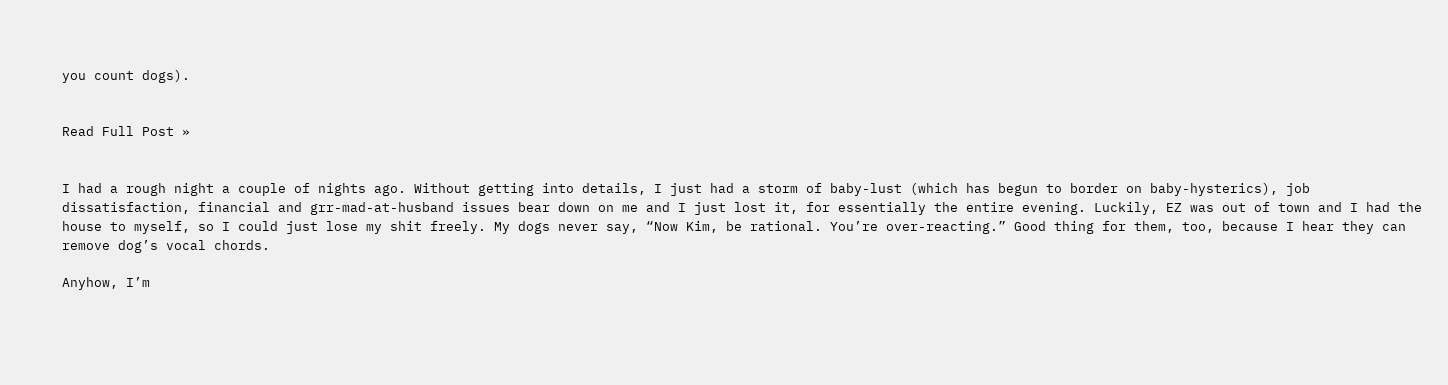you count dogs).


Read Full Post »


I had a rough night a couple of nights ago. Without getting into details, I just had a storm of baby-lust (which has begun to border on baby-hysterics), job dissatisfaction, financial and grr-mad-at-husband issues bear down on me and I just lost it, for essentially the entire evening. Luckily, EZ was out of town and I had the house to myself, so I could just lose my shit freely. My dogs never say, “Now Kim, be rational. You’re over-reacting.” Good thing for them, too, because I hear they can remove dog’s vocal chords.

Anyhow, I’m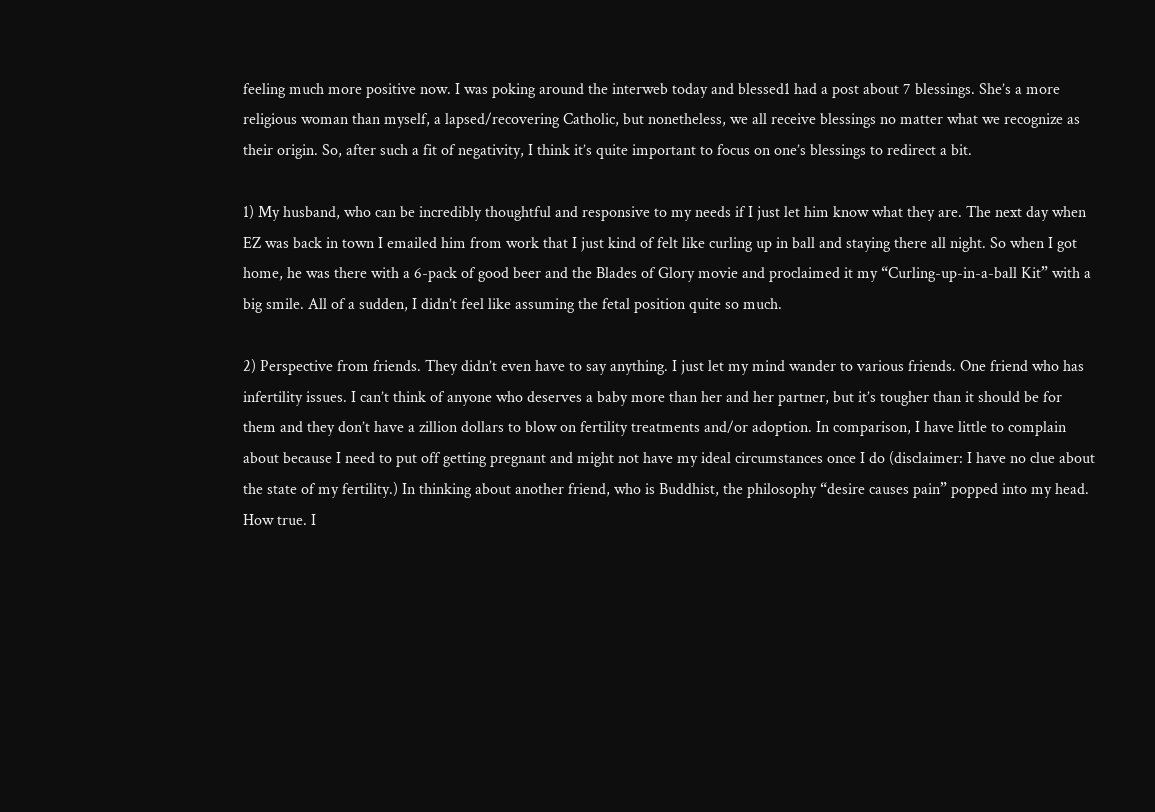feeling much more positive now. I was poking around the interweb today and blessed1 had a post about 7 blessings. She’s a more religious woman than myself, a lapsed/recovering Catholic, but nonetheless, we all receive blessings no matter what we recognize as their origin. So, after such a fit of negativity, I think it’s quite important to focus on one’s blessings to redirect a bit.

1) My husband, who can be incredibly thoughtful and responsive to my needs if I just let him know what they are. The next day when EZ was back in town I emailed him from work that I just kind of felt like curling up in ball and staying there all night. So when I got home, he was there with a 6-pack of good beer and the Blades of Glory movie and proclaimed it my “Curling-up-in-a-ball Kit” with a big smile. All of a sudden, I didn’t feel like assuming the fetal position quite so much.

2) Perspective from friends. They didn’t even have to say anything. I just let my mind wander to various friends. One friend who has infertility issues. I can’t think of anyone who deserves a baby more than her and her partner, but it’s tougher than it should be for them and they don’t have a zillion dollars to blow on fertility treatments and/or adoption. In comparison, I have little to complain about because I need to put off getting pregnant and might not have my ideal circumstances once I do (disclaimer: I have no clue about the state of my fertility.) In thinking about another friend, who is Buddhist, the philosophy “desire causes pain” popped into my head. How true. I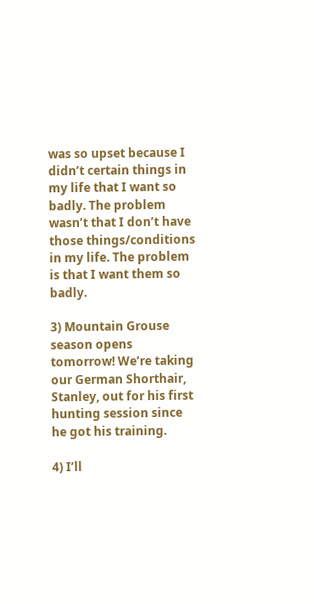was so upset because I didn’t certain things in my life that I want so badly. The problem wasn’t that I don’t have those things/conditions in my life. The problem is that I want them so badly.

3) Mountain Grouse season opens tomorrow! We’re taking our German Shorthair, Stanley, out for his first hunting session since he got his training.

4) I’ll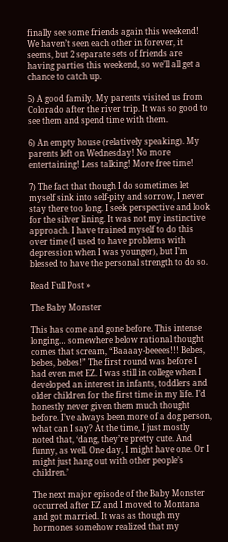finally see some friends again this weekend! We haven’t seen each other in forever, it seems, but 2 separate sets of friends are having parties this weekend, so we’ll all get a chance to catch up.

5) A good family. My parents visited us from Colorado after the river trip. It was so good to see them and spend time with them.

6) An empty house (relatively speaking). My parents left on Wednesday! No more entertaining! Less talking! More free time!

7) The fact that though I do sometimes let myself sink into self-pity and sorrow, I never stay there too long. I seek perspective and look for the silver lining. It was not my instinctive approach. I have trained myself to do this over time (I used to have problems with depression when I was younger), but I’m blessed to have the personal strength to do so.

Read Full Post »

The Baby Monster

This has come and gone before. This intense longing… somewhere below rational thought comes that scream, “Baaaay-beeees!!! Bebes, bebes, bebes!” The first round was before I had even met EZ. I was still in college when I developed an interest in infants, toddlers and older children for the first time in my life. I’d honestly never given them much thought before. I’ve always been more of a dog person, what can I say? At the time, I just mostly noted that, ‘dang, they’re pretty cute. And funny, as well. One day, I might have one. Or I might just hang out with other people’s children.’

The next major episode of the Baby Monster occurred after EZ and I moved to Montana and got married. It was as though my hormones somehow realized that my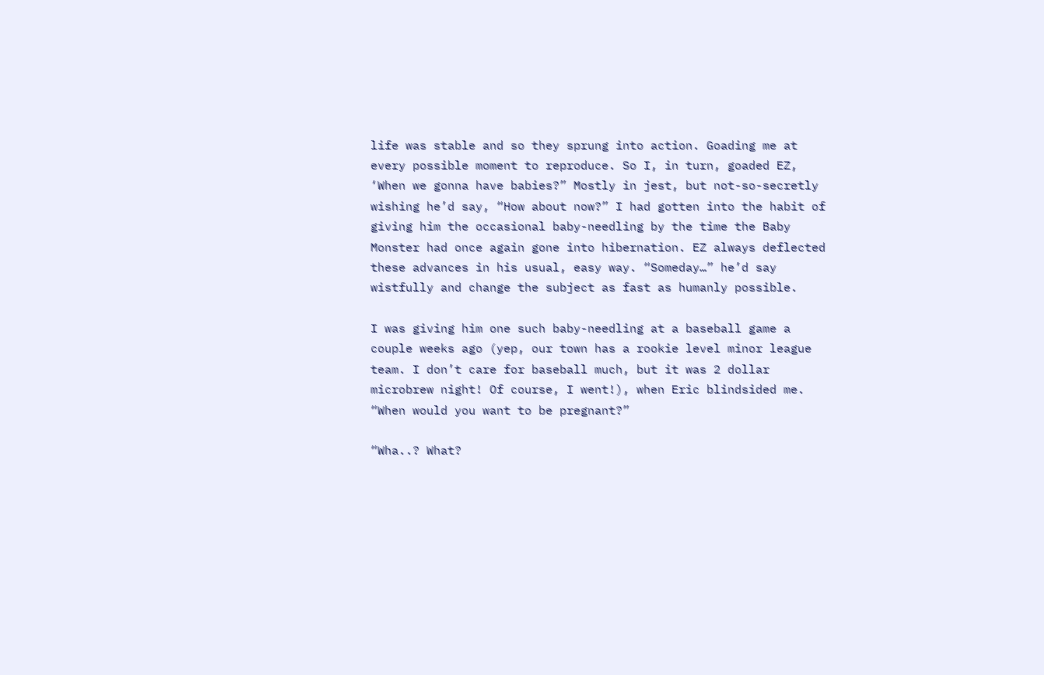life was stable and so they sprung into action. Goading me at every possible moment to reproduce. So I, in turn, goaded EZ, ‘When we gonna have babies?” Mostly in jest, but not-so-secretly wishing he’d say, “How about now?” I had gotten into the habit of giving him the occasional baby-needling by the time the Baby Monster had once again gone into hibernation. EZ always deflected these advances in his usual, easy way. “Someday…” he’d say wistfully and change the subject as fast as humanly possible.

I was giving him one such baby-needling at a baseball game a couple weeks ago (yep, our town has a rookie level minor league team. I don’t care for baseball much, but it was 2 dollar microbrew night! Of course, I went!), when Eric blindsided me. “When would you want to be pregnant?”

“Wha..? What?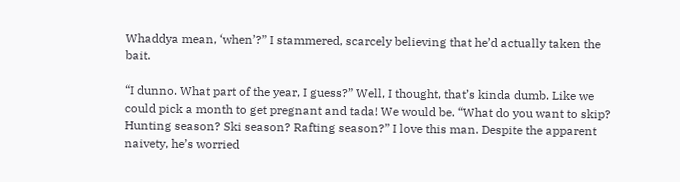Whaddya mean, ‘when’?” I stammered, scarcely believing that he’d actually taken the bait.

“I dunno. What part of the year, I guess?” Well, I thought, that’s kinda dumb. Like we could pick a month to get pregnant and tada! We would be. “What do you want to skip? Hunting season? Ski season? Rafting season?” I love this man. Despite the apparent naivety, he’s worried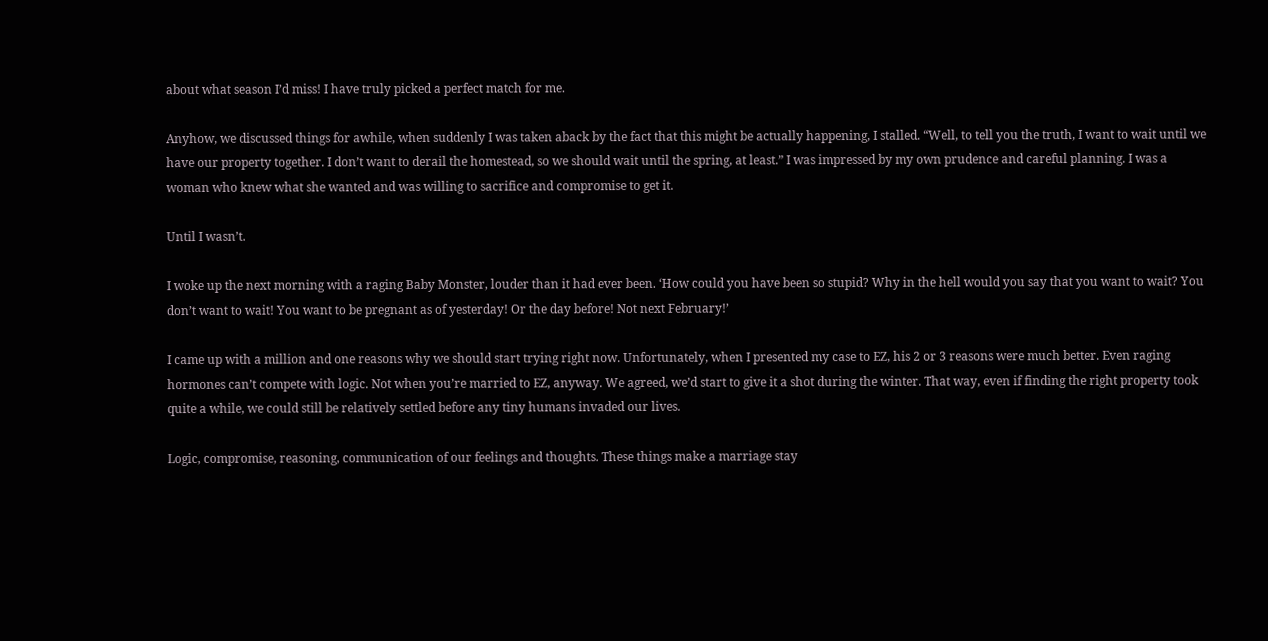about what season I’d miss! I have truly picked a perfect match for me.

Anyhow, we discussed things for awhile, when suddenly I was taken aback by the fact that this might be actually happening, I stalled. “Well, to tell you the truth, I want to wait until we have our property together. I don’t want to derail the homestead, so we should wait until the spring, at least.” I was impressed by my own prudence and careful planning. I was a woman who knew what she wanted and was willing to sacrifice and compromise to get it.

Until I wasn’t.

I woke up the next morning with a raging Baby Monster, louder than it had ever been. ‘How could you have been so stupid? Why in the hell would you say that you want to wait? You don’t want to wait! You want to be pregnant as of yesterday! Or the day before! Not next February!’

I came up with a million and one reasons why we should start trying right now. Unfortunately, when I presented my case to EZ, his 2 or 3 reasons were much better. Even raging hormones can’t compete with logic. Not when you’re married to EZ, anyway. We agreed, we’d start to give it a shot during the winter. That way, even if finding the right property took quite a while, we could still be relatively settled before any tiny humans invaded our lives.

Logic, compromise, reasoning, communication of our feelings and thoughts. These things make a marriage stay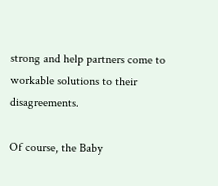strong and help partners come to workable solutions to their disagreements.

Of course, the Baby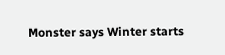Monster says Winter starts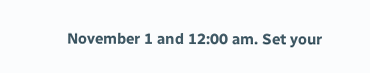November 1 and 12:00 am. Set your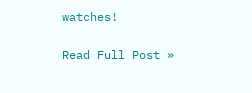watches!

Read Full Post »